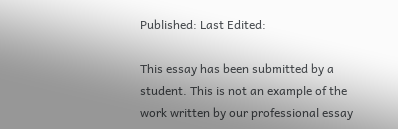Published: Last Edited:

This essay has been submitted by a student. This is not an example of the work written by our professional essay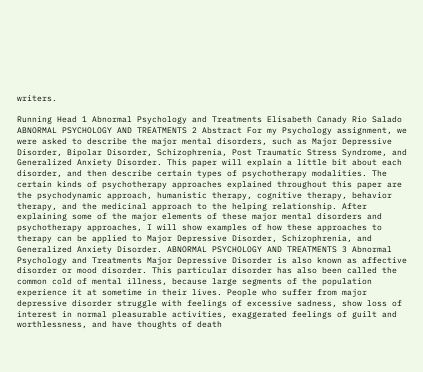writers.

Running Head 1 Abnormal Psychology and Treatments Elisabeth Canady Rio Salado ABNORMAL PSYCHOLOGY AND TREATMENTS 2 Abstract For my Psychology assignment, we were asked to describe the major mental disorders, such as Major Depressive Disorder, Bipolar Disorder, Schizophrenia, Post Traumatic Stress Syndrome, and Generalized Anxiety Disorder. This paper will explain a little bit about each disorder, and then describe certain types of psychotherapy modalities. The certain kinds of psychotherapy approaches explained throughout this paper are the psychodynamic approach, humanistic therapy, cognitive therapy, behavior therapy, and the medicinal approach to the helping relationship. After explaining some of the major elements of these major mental disorders and psychotherapy approaches, I will show examples of how these approaches to therapy can be applied to Major Depressive Disorder, Schizophrenia, and Generalized Anxiety Disorder. ABNORMAL PSYCHOLOGY AND TREATMENTS 3 Abnormal Psychology and Treatments Major Depressive Disorder is also known as affective disorder or mood disorder. This particular disorder has also been called the common cold of mental illness, because large segments of the population experience it at sometime in their lives. People who suffer from major depressive disorder struggle with feelings of excessive sadness, show loss of interest in normal pleasurable activities, exaggerated feelings of guilt and worthlessness, and have thoughts of death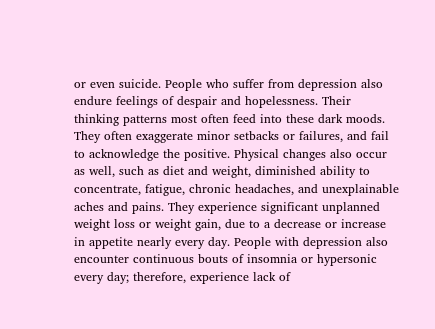or even suicide. People who suffer from depression also endure feelings of despair and hopelessness. Their thinking patterns most often feed into these dark moods. They often exaggerate minor setbacks or failures, and fail to acknowledge the positive. Physical changes also occur as well, such as diet and weight, diminished ability to concentrate, fatigue, chronic headaches, and unexplainable aches and pains. They experience significant unplanned weight loss or weight gain, due to a decrease or increase in appetite nearly every day. People with depression also encounter continuous bouts of insomnia or hypersonic every day; therefore, experience lack of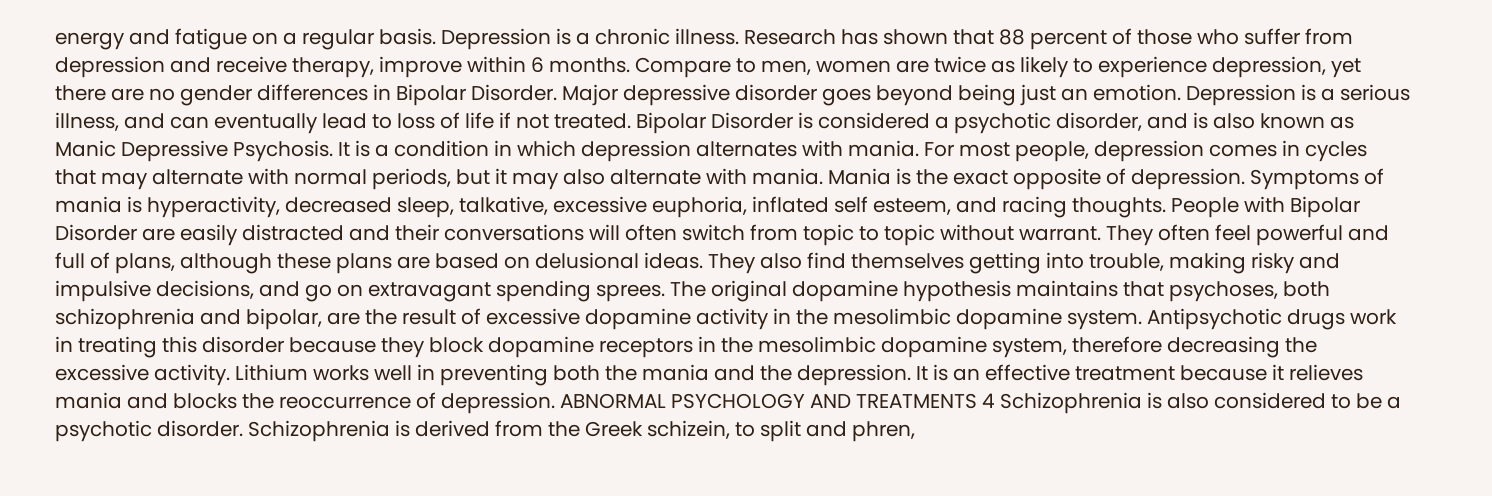energy and fatigue on a regular basis. Depression is a chronic illness. Research has shown that 88 percent of those who suffer from depression and receive therapy, improve within 6 months. Compare to men, women are twice as likely to experience depression, yet there are no gender differences in Bipolar Disorder. Major depressive disorder goes beyond being just an emotion. Depression is a serious illness, and can eventually lead to loss of life if not treated. Bipolar Disorder is considered a psychotic disorder, and is also known as Manic Depressive Psychosis. It is a condition in which depression alternates with mania. For most people, depression comes in cycles that may alternate with normal periods, but it may also alternate with mania. Mania is the exact opposite of depression. Symptoms of mania is hyperactivity, decreased sleep, talkative, excessive euphoria, inflated self esteem, and racing thoughts. People with Bipolar Disorder are easily distracted and their conversations will often switch from topic to topic without warrant. They often feel powerful and full of plans, although these plans are based on delusional ideas. They also find themselves getting into trouble, making risky and impulsive decisions, and go on extravagant spending sprees. The original dopamine hypothesis maintains that psychoses, both schizophrenia and bipolar, are the result of excessive dopamine activity in the mesolimbic dopamine system. Antipsychotic drugs work in treating this disorder because they block dopamine receptors in the mesolimbic dopamine system, therefore decreasing the excessive activity. Lithium works well in preventing both the mania and the depression. It is an effective treatment because it relieves mania and blocks the reoccurrence of depression. ABNORMAL PSYCHOLOGY AND TREATMENTS 4 Schizophrenia is also considered to be a psychotic disorder. Schizophrenia is derived from the Greek schizein, to split and phren,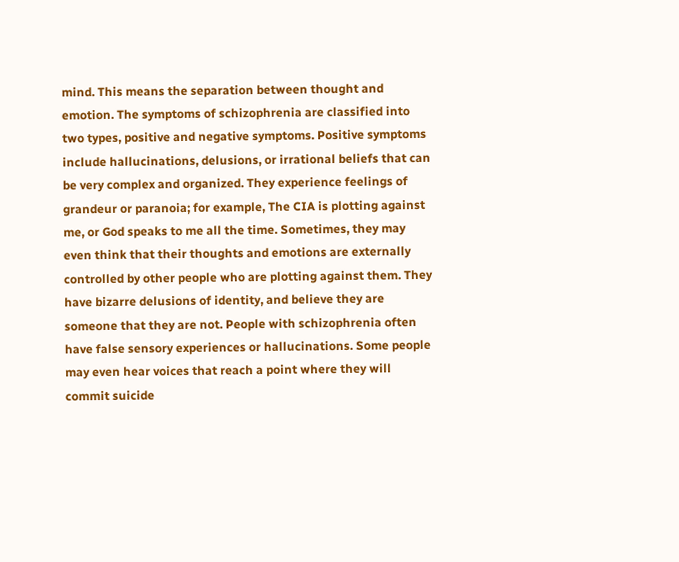mind. This means the separation between thought and emotion. The symptoms of schizophrenia are classified into two types, positive and negative symptoms. Positive symptoms include hallucinations, delusions, or irrational beliefs that can be very complex and organized. They experience feelings of grandeur or paranoia; for example, The CIA is plotting against me, or God speaks to me all the time. Sometimes, they may even think that their thoughts and emotions are externally controlled by other people who are plotting against them. They have bizarre delusions of identity, and believe they are someone that they are not. People with schizophrenia often have false sensory experiences or hallucinations. Some people may even hear voices that reach a point where they will commit suicide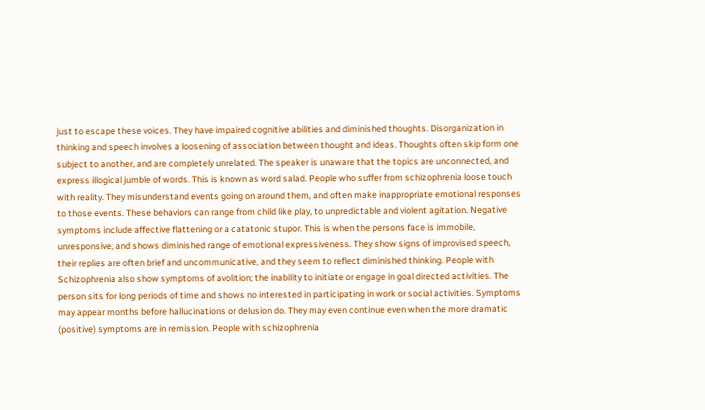just to escape these voices. They have impaired cognitive abilities and diminished thoughts. Disorganization in thinking and speech involves a loosening of association between thought and ideas. Thoughts often skip form one subject to another, and are completely unrelated. The speaker is unaware that the topics are unconnected, and express illogical jumble of words. This is known as word salad. People who suffer from schizophrenia loose touch with reality. They misunderstand events going on around them, and often make inappropriate emotional responses to those events. These behaviors can range from child like play, to unpredictable and violent agitation. Negative symptoms include affective flattening or a catatonic stupor. This is when the persons face is immobile, unresponsive, and shows diminished range of emotional expressiveness. They show signs of improvised speech, their replies are often brief and uncommunicative, and they seem to reflect diminished thinking. People with Schizophrenia also show symptoms of avolition; the inability to initiate or engage in goal directed activities. The person sits for long periods of time and shows no interested in participating in work or social activities. Symptoms may appear months before hallucinations or delusion do. They may even continue even when the more dramatic (positive) symptoms are in remission. People with schizophrenia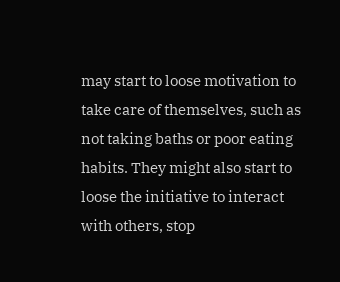may start to loose motivation to take care of themselves, such as not taking baths or poor eating habits. They might also start to loose the initiative to interact with others, stop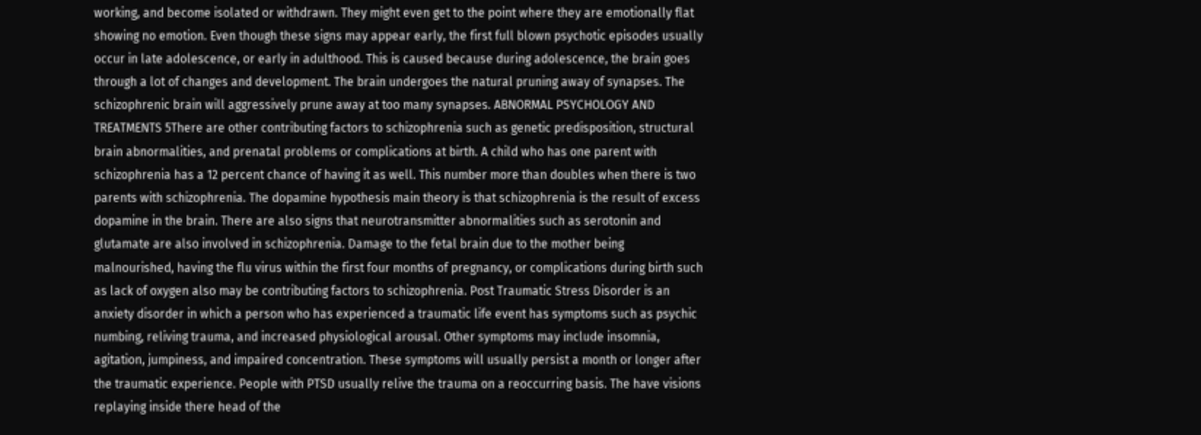working, and become isolated or withdrawn. They might even get to the point where they are emotionally flat showing no emotion. Even though these signs may appear early, the first full blown psychotic episodes usually occur in late adolescence, or early in adulthood. This is caused because during adolescence, the brain goes through a lot of changes and development. The brain undergoes the natural pruning away of synapses. The schizophrenic brain will aggressively prune away at too many synapses. ABNORMAL PSYCHOLOGY AND TREATMENTS 5There are other contributing factors to schizophrenia such as genetic predisposition, structural brain abnormalities, and prenatal problems or complications at birth. A child who has one parent with schizophrenia has a 12 percent chance of having it as well. This number more than doubles when there is two parents with schizophrenia. The dopamine hypothesis main theory is that schizophrenia is the result of excess dopamine in the brain. There are also signs that neurotransmitter abnormalities such as serotonin and glutamate are also involved in schizophrenia. Damage to the fetal brain due to the mother being malnourished, having the flu virus within the first four months of pregnancy, or complications during birth such as lack of oxygen also may be contributing factors to schizophrenia. Post Traumatic Stress Disorder is an anxiety disorder in which a person who has experienced a traumatic life event has symptoms such as psychic numbing, reliving trauma, and increased physiological arousal. Other symptoms may include insomnia, agitation, jumpiness, and impaired concentration. These symptoms will usually persist a month or longer after the traumatic experience. People with PTSD usually relive the trauma on a reoccurring basis. The have visions replaying inside there head of the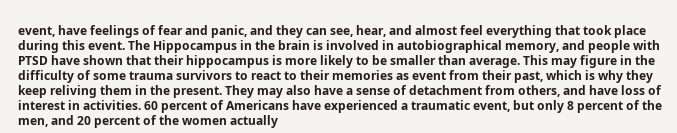event, have feelings of fear and panic, and they can see, hear, and almost feel everything that took place during this event. The Hippocampus in the brain is involved in autobiographical memory, and people with PTSD have shown that their hippocampus is more likely to be smaller than average. This may figure in the difficulty of some trauma survivors to react to their memories as event from their past, which is why they keep reliving them in the present. They may also have a sense of detachment from others, and have loss of interest in activities. 60 percent of Americans have experienced a traumatic event, but only 8 percent of the men, and 20 percent of the women actually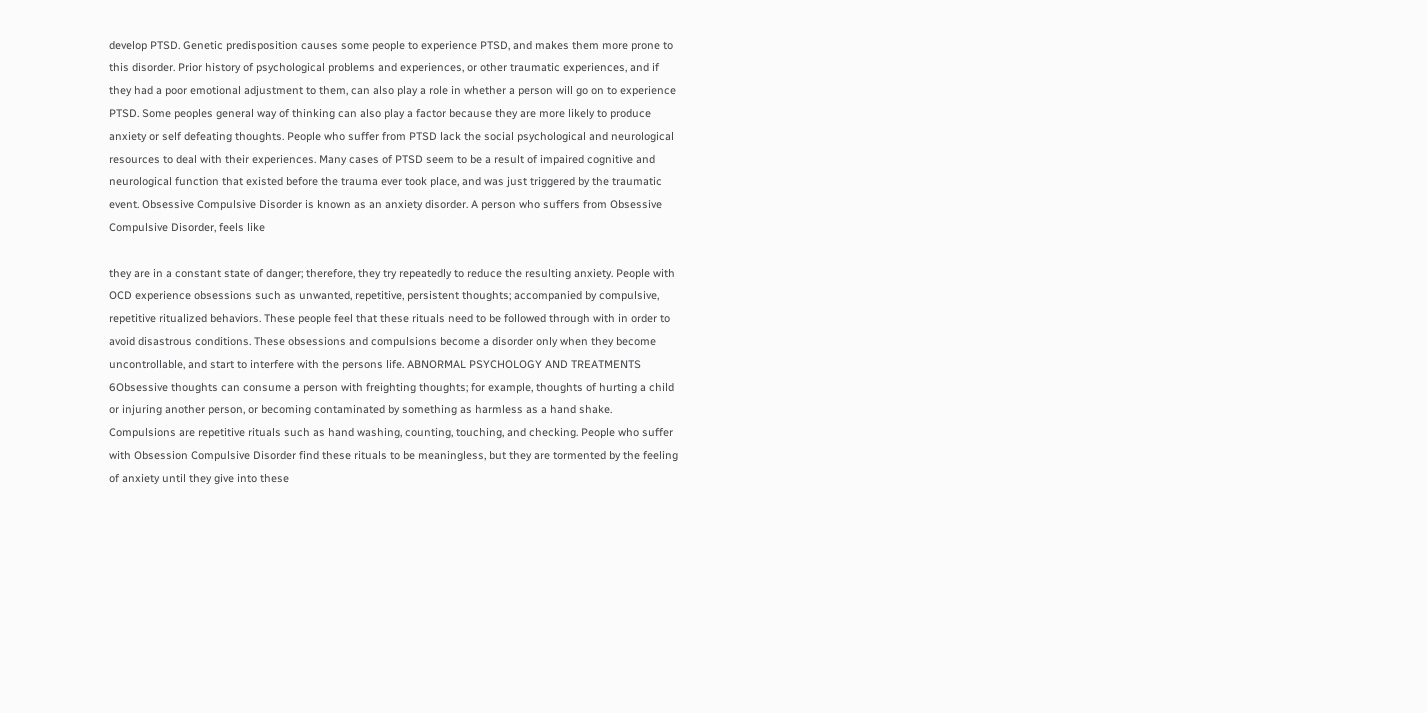develop PTSD. Genetic predisposition causes some people to experience PTSD, and makes them more prone to this disorder. Prior history of psychological problems and experiences, or other traumatic experiences, and if they had a poor emotional adjustment to them, can also play a role in whether a person will go on to experience PTSD. Some peoples general way of thinking can also play a factor because they are more likely to produce anxiety or self defeating thoughts. People who suffer from PTSD lack the social psychological and neurological resources to deal with their experiences. Many cases of PTSD seem to be a result of impaired cognitive and neurological function that existed before the trauma ever took place, and was just triggered by the traumatic event. Obsessive Compulsive Disorder is known as an anxiety disorder. A person who suffers from Obsessive Compulsive Disorder, feels like

they are in a constant state of danger; therefore, they try repeatedly to reduce the resulting anxiety. People with OCD experience obsessions such as unwanted, repetitive, persistent thoughts; accompanied by compulsive, repetitive ritualized behaviors. These people feel that these rituals need to be followed through with in order to avoid disastrous conditions. These obsessions and compulsions become a disorder only when they become uncontrollable, and start to interfere with the persons life. ABNORMAL PSYCHOLOGY AND TREATMENTS 6Obsessive thoughts can consume a person with freighting thoughts; for example, thoughts of hurting a child or injuring another person, or becoming contaminated by something as harmless as a hand shake. Compulsions are repetitive rituals such as hand washing, counting, touching, and checking. People who suffer with Obsession Compulsive Disorder find these rituals to be meaningless, but they are tormented by the feeling of anxiety until they give into these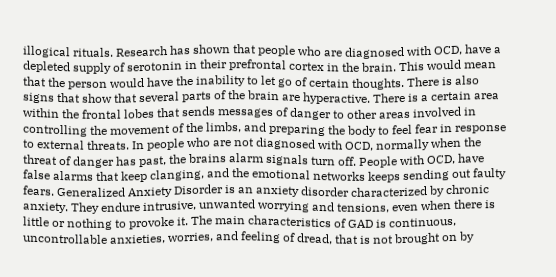illogical rituals. Research has shown that people who are diagnosed with OCD, have a depleted supply of serotonin in their prefrontal cortex in the brain. This would mean that the person would have the inability to let go of certain thoughts. There is also signs that show that several parts of the brain are hyperactive. There is a certain area within the frontal lobes that sends messages of danger to other areas involved in controlling the movement of the limbs, and preparing the body to feel fear in response to external threats. In people who are not diagnosed with OCD, normally when the threat of danger has past, the brains alarm signals turn off. People with OCD, have false alarms that keep clanging, and the emotional networks keeps sending out faulty fears. Generalized Anxiety Disorder is an anxiety disorder characterized by chronic anxiety. They endure intrusive, unwanted worrying and tensions, even when there is little or nothing to provoke it. The main characteristics of GAD is continuous, uncontrollable anxieties, worries, and feeling of dread, that is not brought on by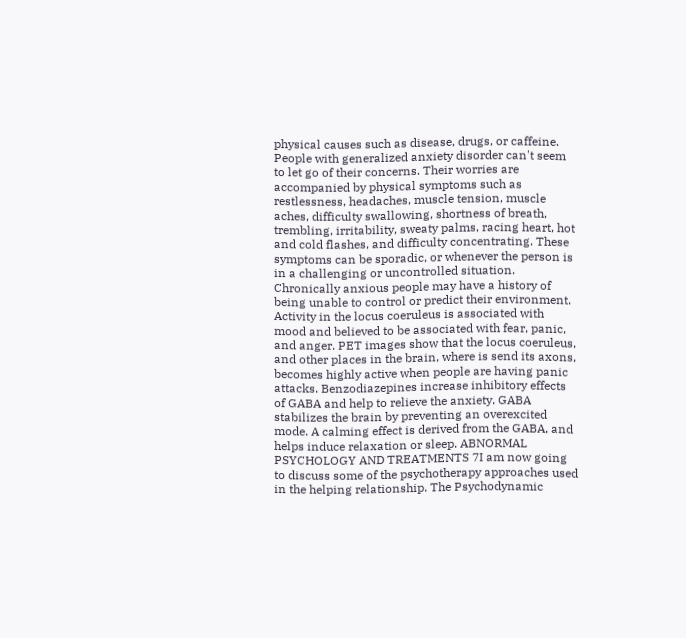physical causes such as disease, drugs, or caffeine. People with generalized anxiety disorder can't seem to let go of their concerns. Their worries are accompanied by physical symptoms such as restlessness, headaches, muscle tension, muscle aches, difficulty swallowing, shortness of breath, trembling, irritability, sweaty palms, racing heart, hot and cold flashes, and difficulty concentrating. These symptoms can be sporadic, or whenever the person is in a challenging or uncontrolled situation. Chronically anxious people may have a history of being unable to control or predict their environment. Activity in the locus coeruleus is associated with mood and believed to be associated with fear, panic, and anger. PET images show that the locus coeruleus, and other places in the brain, where is send its axons, becomes highly active when people are having panic attacks. Benzodiazepines increase inhibitory effects of GABA and help to relieve the anxiety. GABA stabilizes the brain by preventing an overexcited mode. A calming effect is derived from the GABA, and helps induce relaxation or sleep. ABNORMAL PSYCHOLOGY AND TREATMENTS 7I am now going to discuss some of the psychotherapy approaches used in the helping relationship. The Psychodynamic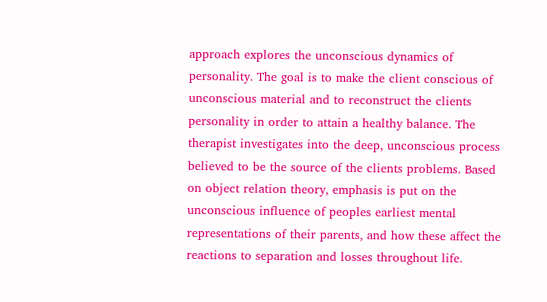approach explores the unconscious dynamics of personality. The goal is to make the client conscious of unconscious material and to reconstruct the clients personality in order to attain a healthy balance. The therapist investigates into the deep, unconscious process believed to be the source of the clients problems. Based on object relation theory, emphasis is put on the unconscious influence of peoples earliest mental representations of their parents, and how these affect the reactions to separation and losses throughout life.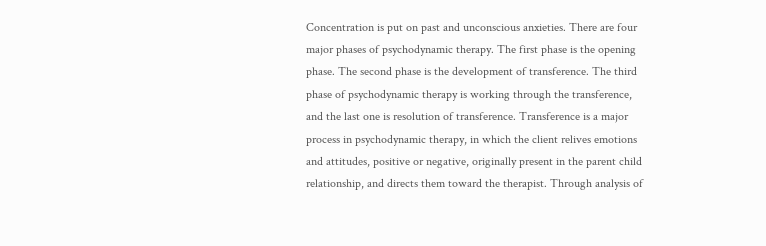Concentration is put on past and unconscious anxieties. There are four major phases of psychodynamic therapy. The first phase is the opening phase. The second phase is the development of transference. The third phase of psychodynamic therapy is working through the transference, and the last one is resolution of transference. Transference is a major process in psychodynamic therapy, in which the client relives emotions and attitudes, positive or negative, originally present in the parent child relationship, and directs them toward the therapist. Through analysis of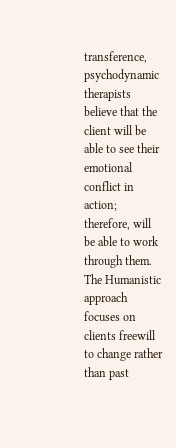transference, psychodynamic therapists believe that the client will be able to see their emotional conflict in action; therefore, will be able to work through them. The Humanistic approach focuses on clients freewill to change rather than past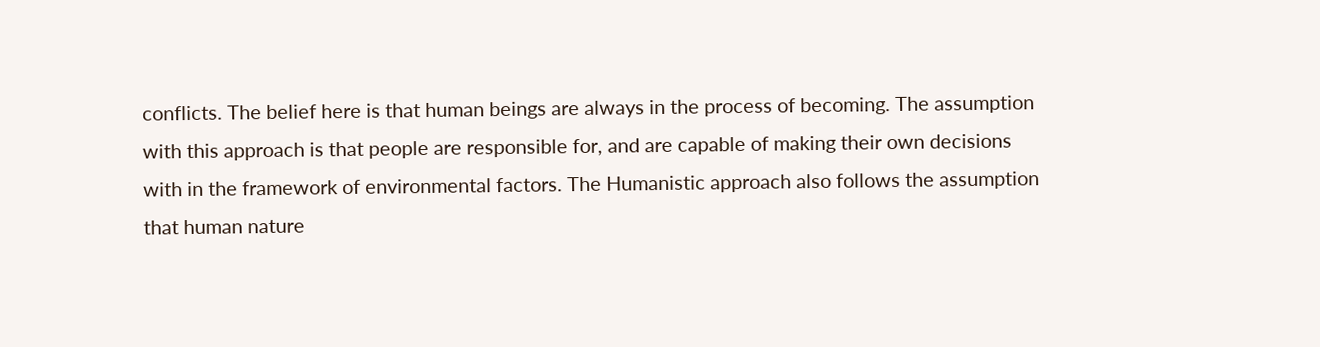conflicts. The belief here is that human beings are always in the process of becoming. The assumption with this approach is that people are responsible for, and are capable of making their own decisions with in the framework of environmental factors. The Humanistic approach also follows the assumption that human nature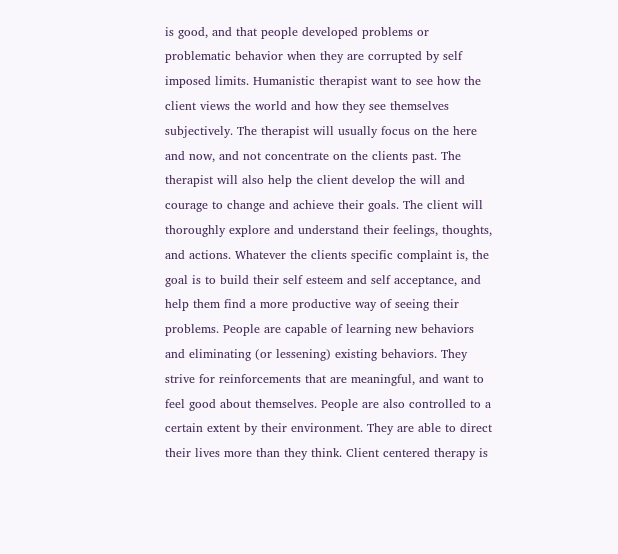is good, and that people developed problems or problematic behavior when they are corrupted by self imposed limits. Humanistic therapist want to see how the client views the world and how they see themselves subjectively. The therapist will usually focus on the here and now, and not concentrate on the clients past. The therapist will also help the client develop the will and courage to change and achieve their goals. The client will thoroughly explore and understand their feelings, thoughts, and actions. Whatever the clients specific complaint is, the goal is to build their self esteem and self acceptance, and help them find a more productive way of seeing their problems. People are capable of learning new behaviors and eliminating (or lessening) existing behaviors. They strive for reinforcements that are meaningful, and want to feel good about themselves. People are also controlled to a certain extent by their environment. They are able to direct their lives more than they think. Client centered therapy is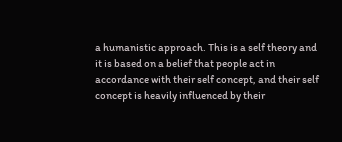a humanistic approach. This is a self theory and it is based on a belief that people act in accordance with their self concept, and their self concept is heavily influenced by their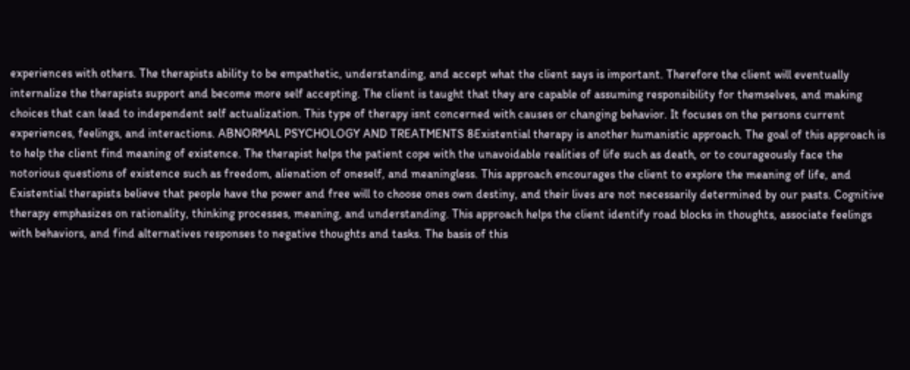experiences with others. The therapists ability to be empathetic, understanding, and accept what the client says is important. Therefore the client will eventually internalize the therapists support and become more self accepting. The client is taught that they are capable of assuming responsibility for themselves, and making choices that can lead to independent self actualization. This type of therapy isnt concerned with causes or changing behavior. It focuses on the persons current experiences, feelings, and interactions. ABNORMAL PSYCHOLOGY AND TREATMENTS 8Existential therapy is another humanistic approach. The goal of this approach is to help the client find meaning of existence. The therapist helps the patient cope with the unavoidable realities of life such as death, or to courageously face the notorious questions of existence such as freedom, alienation of oneself, and meaningless. This approach encourages the client to explore the meaning of life, and Existential therapists believe that people have the power and free will to choose ones own destiny, and their lives are not necessarily determined by our pasts. Cognitive therapy emphasizes on rationality, thinking processes, meaning, and understanding. This approach helps the client identify road blocks in thoughts, associate feelings with behaviors, and find alternatives responses to negative thoughts and tasks. The basis of this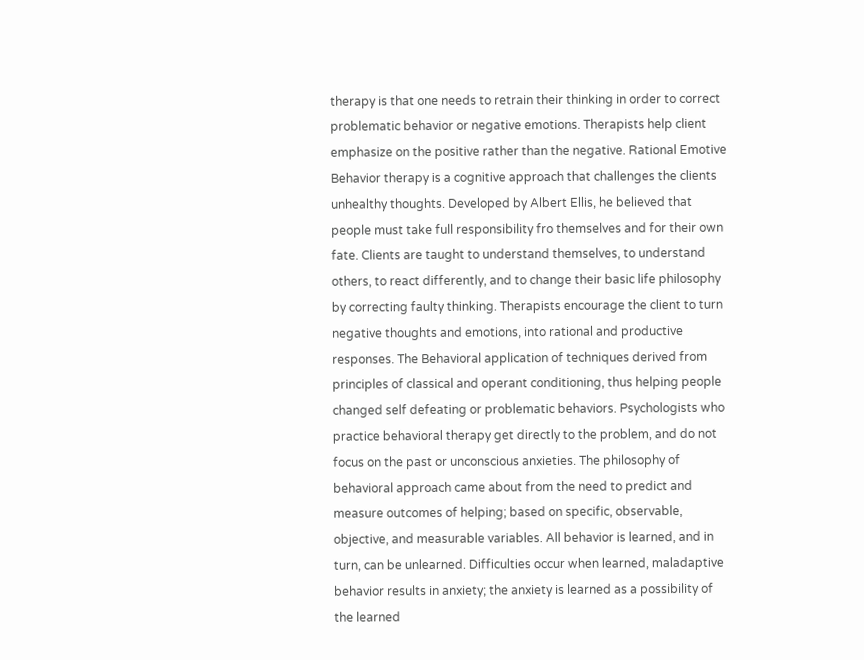therapy is that one needs to retrain their thinking in order to correct problematic behavior or negative emotions. Therapists help client emphasize on the positive rather than the negative. Rational Emotive Behavior therapy is a cognitive approach that challenges the clients unhealthy thoughts. Developed by Albert Ellis, he believed that people must take full responsibility fro themselves and for their own fate. Clients are taught to understand themselves, to understand others, to react differently, and to change their basic life philosophy by correcting faulty thinking. Therapists encourage the client to turn negative thoughts and emotions, into rational and productive responses. The Behavioral application of techniques derived from principles of classical and operant conditioning, thus helping people changed self defeating or problematic behaviors. Psychologists who practice behavioral therapy get directly to the problem, and do not focus on the past or unconscious anxieties. The philosophy of behavioral approach came about from the need to predict and measure outcomes of helping; based on specific, observable, objective, and measurable variables. All behavior is learned, and in turn, can be unlearned. Difficulties occur when learned, maladaptive behavior results in anxiety; the anxiety is learned as a possibility of the learned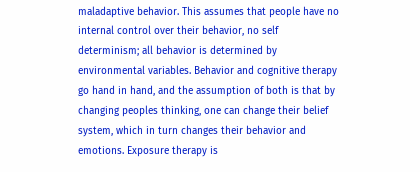maladaptive behavior. This assumes that people have no internal control over their behavior, no self determinism; all behavior is determined by environmental variables. Behavior and cognitive therapy go hand in hand, and the assumption of both is that by changing peoples thinking, one can change their belief system, which in turn changes their behavior and emotions. Exposure therapy is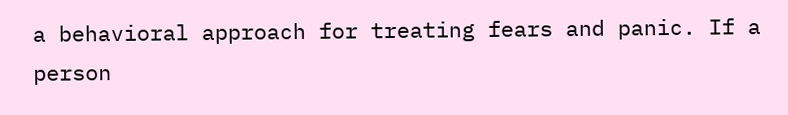a behavioral approach for treating fears and panic. If a person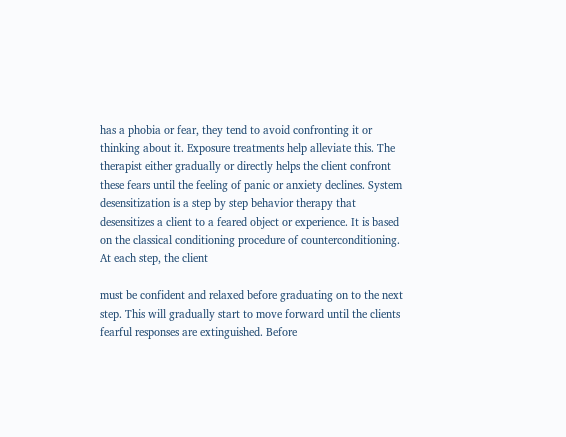has a phobia or fear, they tend to avoid confronting it or thinking about it. Exposure treatments help alleviate this. The therapist either gradually or directly helps the client confront these fears until the feeling of panic or anxiety declines. System desensitization is a step by step behavior therapy that desensitizes a client to a feared object or experience. It is based on the classical conditioning procedure of counterconditioning. At each step, the client

must be confident and relaxed before graduating on to the next step. This will gradually start to move forward until the clients fearful responses are extinguished. Before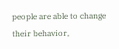people are able to change their behavior,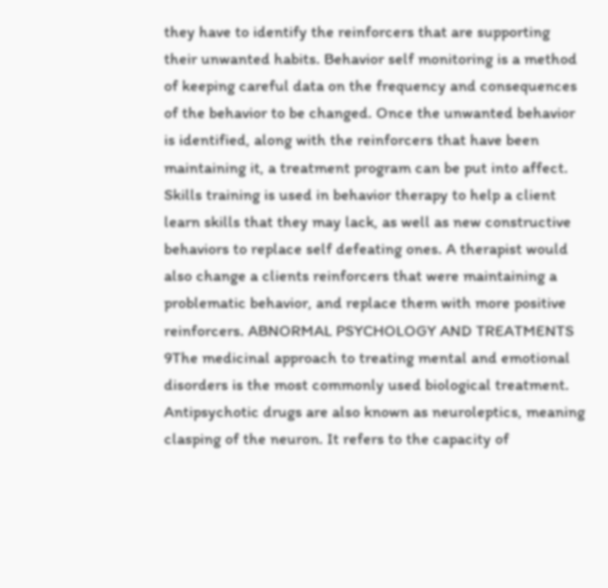they have to identify the reinforcers that are supporting their unwanted habits. Behavior self monitoring is a method of keeping careful data on the frequency and consequences of the behavior to be changed. Once the unwanted behavior is identified, along with the reinforcers that have been maintaining it, a treatment program can be put into affect. Skills training is used in behavior therapy to help a client learn skills that they may lack, as well as new constructive behaviors to replace self defeating ones. A therapist would also change a clients reinforcers that were maintaining a problematic behavior, and replace them with more positive reinforcers. ABNORMAL PSYCHOLOGY AND TREATMENTS 9The medicinal approach to treating mental and emotional disorders is the most commonly used biological treatment. Antipsychotic drugs are also known as neuroleptics, meaning clasping of the neuron. It refers to the capacity of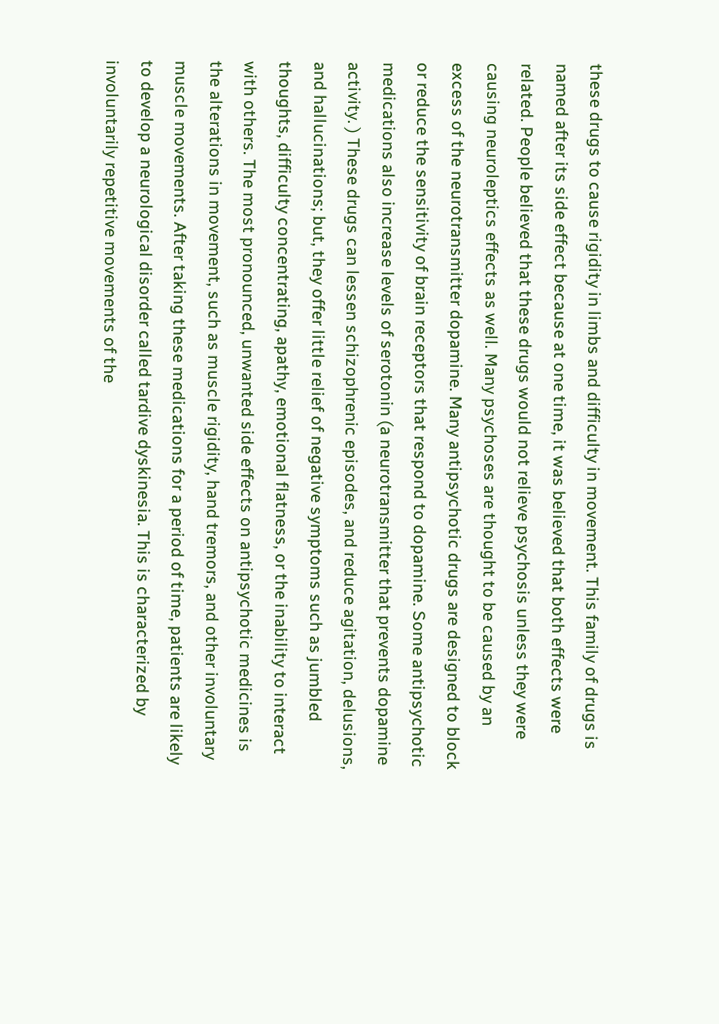these drugs to cause rigidity in limbs and difficulty in movement. This family of drugs is named after its side effect because at one time, it was believed that both effects were related. People believed that these drugs would not relieve psychosis unless they were causing neuroleptics effects as well. Many psychoses are thought to be caused by an excess of the neurotransmitter dopamine. Many antipsychotic drugs are designed to block or reduce the sensitivity of brain receptors that respond to dopamine. Some antipsychotic medications also increase levels of serotonin (a neurotransmitter that prevents dopamine activity. ) These drugs can lessen schizophrenic episodes, and reduce agitation, delusions, and hallucinations; but, they offer little relief of negative symptoms such as jumbled thoughts, difficulty concentrating, apathy, emotional flatness, or the inability to interact with others. The most pronounced, unwanted side effects on antipsychotic medicines is the alterations in movement, such as muscle rigidity, hand tremors, and other involuntary muscle movements. After taking these medications for a period of time, patients are likely to develop a neurological disorder called tardive dyskinesia. This is characterized by involuntarily repetitive movements of the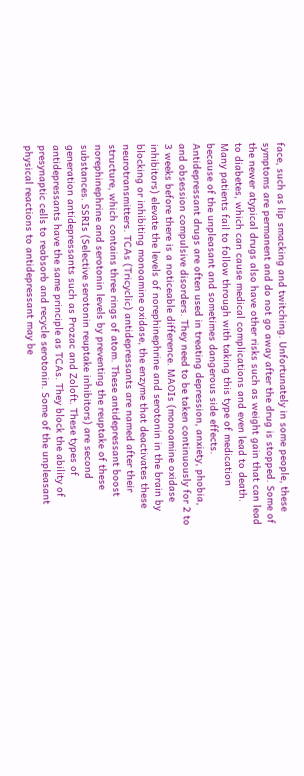face, such as lip smacking and twitching. Unfortunately in some people, these symptoms are permanent and do not go away after the drug is stopped. Some of the newer atypical drugs also have other risks such as weight gain that can lead to diabetes, which can cause medical complications and even lead to death. Many patients fail to follow through with taking this type of medication because of the unpleasant and sometimes dangerous side effects. Antidepressant drugs are often used in treating depression, anxiety, phobia, and obsession compulsive disorders. They need to be taken continuously for 2 to 3 weeks before there is a noticeable difference. MAOIs (monoamine oxidase inhibitors) elevate the levels of norephinephrine and serotonin in the brain by blocking or inhibiting monoamine oxidase, the enzyme that deactivates these neurotransmitters. TCAs (Tricyclic) antidepressants are named after their structure, which contains three rings of atom. These antidepressant boost norephinephrine and serotonin levels by preventing the reuptake of these substances. SSRIs (Selective serotonin reuptake inhibitors) are second generation antidepressants such as Prozac and Zoloft. These types of antidepressants have the same principle as TCAs. They block the ability of presynaptic cells to reabsorb and recycle serotonin. Some of the unpleasant physical reactions to antidepressant may be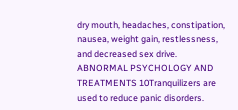dry mouth, headaches, constipation, nausea, weight gain, restlessness, and decreased sex drive. ABNORMAL PSYCHOLOGY AND TREATMENTS 10Tranquilizers are used to reduce panic disorders.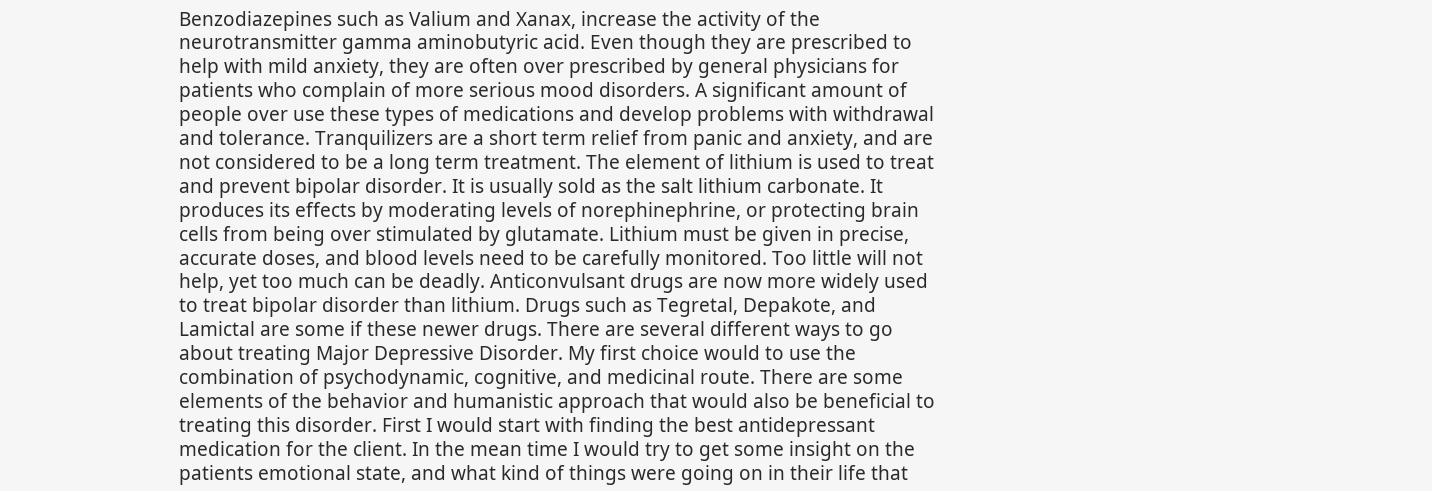Benzodiazepines such as Valium and Xanax, increase the activity of the neurotransmitter gamma aminobutyric acid. Even though they are prescribed to help with mild anxiety, they are often over prescribed by general physicians for patients who complain of more serious mood disorders. A significant amount of people over use these types of medications and develop problems with withdrawal and tolerance. Tranquilizers are a short term relief from panic and anxiety, and are not considered to be a long term treatment. The element of lithium is used to treat and prevent bipolar disorder. It is usually sold as the salt lithium carbonate. It produces its effects by moderating levels of norephinephrine, or protecting brain cells from being over stimulated by glutamate. Lithium must be given in precise, accurate doses, and blood levels need to be carefully monitored. Too little will not help, yet too much can be deadly. Anticonvulsant drugs are now more widely used to treat bipolar disorder than lithium. Drugs such as Tegretal, Depakote, and Lamictal are some if these newer drugs. There are several different ways to go about treating Major Depressive Disorder. My first choice would to use the combination of psychodynamic, cognitive, and medicinal route. There are some elements of the behavior and humanistic approach that would also be beneficial to treating this disorder. First I would start with finding the best antidepressant medication for the client. In the mean time I would try to get some insight on the patients emotional state, and what kind of things were going on in their life that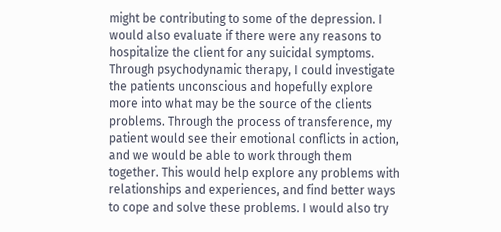might be contributing to some of the depression. I would also evaluate if there were any reasons to hospitalize the client for any suicidal symptoms. Through psychodynamic therapy, I could investigate the patients unconscious and hopefully explore more into what may be the source of the clients problems. Through the process of transference, my patient would see their emotional conflicts in action, and we would be able to work through them together. This would help explore any problems with relationships and experiences, and find better ways to cope and solve these problems. I would also try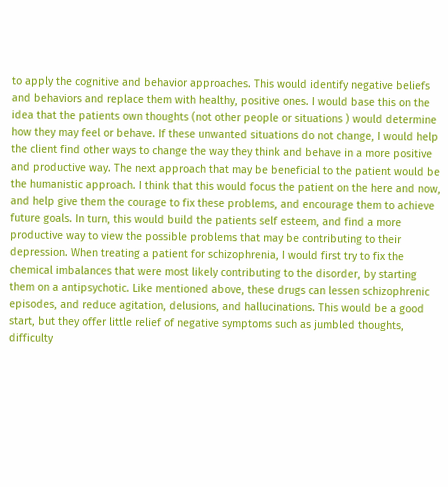to apply the cognitive and behavior approaches. This would identify negative beliefs and behaviors and replace them with healthy, positive ones. I would base this on the idea that the patients own thoughts (not other people or situations ) would determine how they may feel or behave. If these unwanted situations do not change, I would help the client find other ways to change the way they think and behave in a more positive and productive way. The next approach that may be beneficial to the patient would be the humanistic approach. I think that this would focus the patient on the here and now, and help give them the courage to fix these problems, and encourage them to achieve future goals. In turn, this would build the patients self esteem, and find a more productive way to view the possible problems that may be contributing to their depression. When treating a patient for schizophrenia, I would first try to fix the chemical imbalances that were most likely contributing to the disorder, by starting them on a antipsychotic. Like mentioned above, these drugs can lessen schizophrenic episodes, and reduce agitation, delusions, and hallucinations. This would be a good start, but they offer little relief of negative symptoms such as jumbled thoughts, difficulty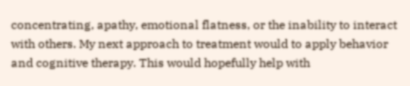concentrating, apathy, emotional flatness, or the inability to interact with others. My next approach to treatment would to apply behavior and cognitive therapy. This would hopefully help with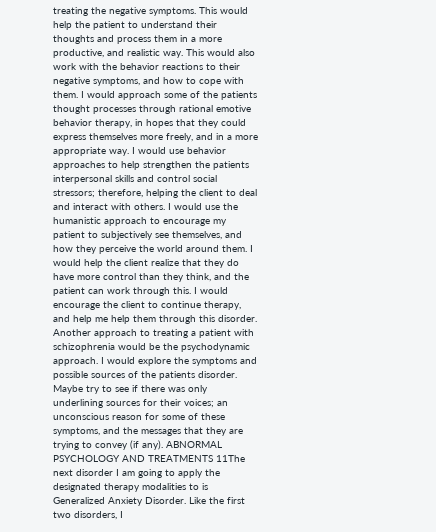treating the negative symptoms. This would help the patient to understand their thoughts and process them in a more productive, and realistic way. This would also work with the behavior reactions to their negative symptoms, and how to cope with them. I would approach some of the patients thought processes through rational emotive behavior therapy, in hopes that they could express themselves more freely, and in a more appropriate way. I would use behavior approaches to help strengthen the patients interpersonal skills and control social stressors; therefore, helping the client to deal and interact with others. I would use the humanistic approach to encourage my patient to subjectively see themselves, and how they perceive the world around them. I would help the client realize that they do have more control than they think, and the patient can work through this. I would encourage the client to continue therapy, and help me help them through this disorder. Another approach to treating a patient with schizophrenia would be the psychodynamic approach. I would explore the symptoms and possible sources of the patients disorder. Maybe try to see if there was only underlining sources for their voices; an unconscious reason for some of these symptoms, and the messages that they are trying to convey (if any). ABNORMAL PSYCHOLOGY AND TREATMENTS 11The next disorder I am going to apply the designated therapy modalities to is Generalized Anxiety Disorder. Like the first two disorders, I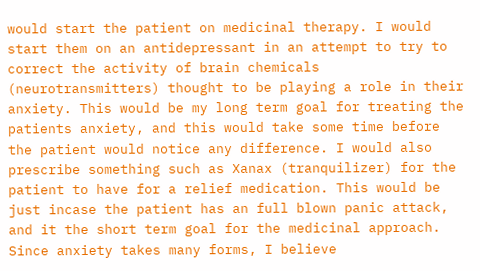would start the patient on medicinal therapy. I would start them on an antidepressant in an attempt to try to correct the activity of brain chemicals (neurotransmitters) thought to be playing a role in their anxiety. This would be my long term goal for treating the patients anxiety, and this would take some time before the patient would notice any difference. I would also prescribe something such as Xanax (tranquilizer) for the patient to have for a relief medication. This would be just incase the patient has an full blown panic attack, and it the short term goal for the medicinal approach. Since anxiety takes many forms, I believe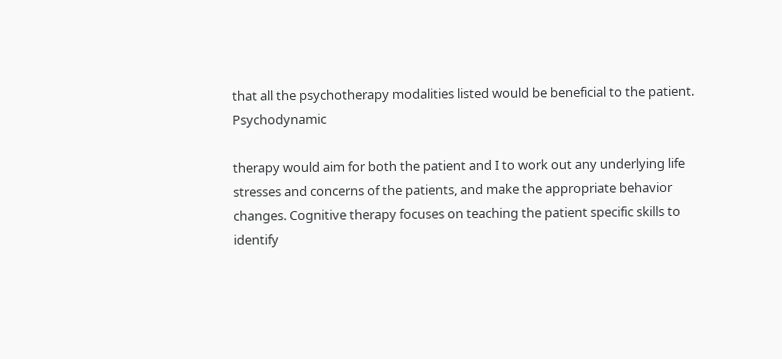that all the psychotherapy modalities listed would be beneficial to the patient. Psychodynamic

therapy would aim for both the patient and I to work out any underlying life stresses and concerns of the patients, and make the appropriate behavior changes. Cognitive therapy focuses on teaching the patient specific skills to identify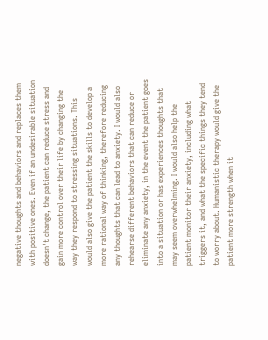negative thoughts and behaviors and replaces them with positive ones. Even if an undesirable situation doesn't change, the patient can reduce stress and gain more control over their life by changing the way they respond to stressing situations. This would also give the patient the skills to develop a more rational way of thinking, therefore reducing any thoughts that can lead to anxiety. I would also rehearse different behaviors that can reduce or eliminate any anxiety, in the event the patient goes into a situation or has experiences thoughts that may seem overwhelming. I would also help the patient monitor their anxiety, including what triggers it, and what the specific things they tend to worry about. Humanistic therapy would give the patient more strength when it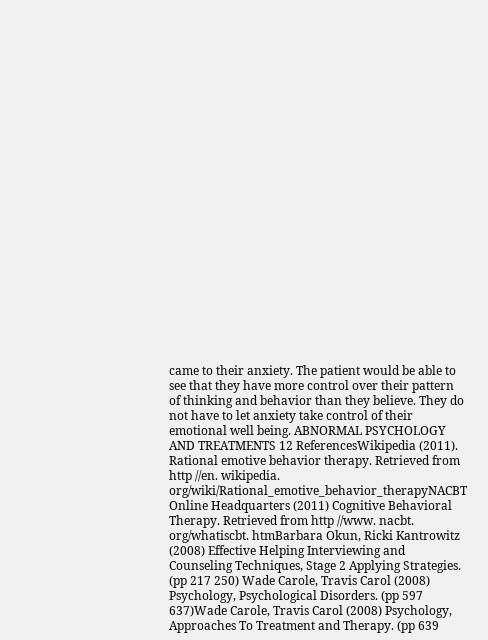came to their anxiety. The patient would be able to see that they have more control over their pattern of thinking and behavior than they believe. They do not have to let anxiety take control of their emotional well being. ABNORMAL PSYCHOLOGY AND TREATMENTS 12 ReferencesWikipedia (2011). Rational emotive behavior therapy. Retrieved from http //en. wikipedia. org/wiki/Rational_emotive_behavior_therapyNACBT Online Headquarters (2011) Cognitive Behavioral Therapy. Retrieved from http //www. nacbt. org/whatiscbt. htmBarbara Okun, Ricki Kantrowitz (2008) Effective Helping Interviewing and Counseling Techniques, Stage 2 Applying Strategies. (pp 217 250) Wade Carole, Travis Carol (2008) Psychology, Psychological Disorders. (pp 597 637)Wade Carole, Travis Carol (2008) Psychology, Approaches To Treatment and Therapy. (pp 639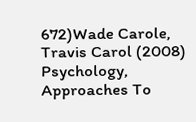672)Wade Carole, Travis Carol (2008) Psychology, Approaches To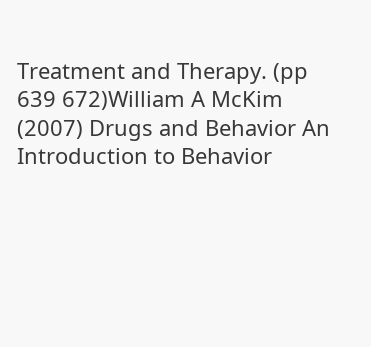Treatment and Therapy. (pp 639 672)William A McKim (2007) Drugs and Behavior An Introduction to Behavior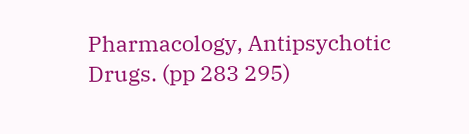Pharmacology, Antipsychotic Drugs. (pp 283 295)